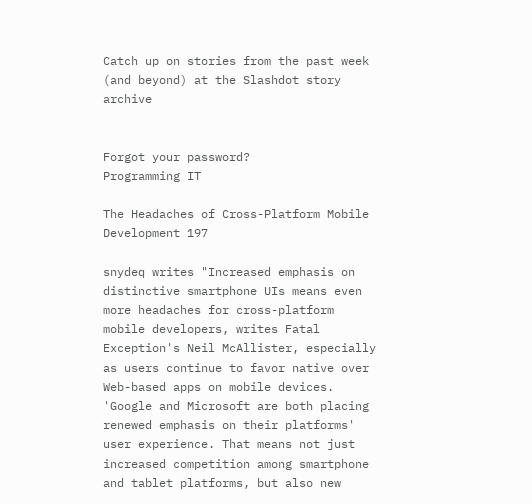Catch up on stories from the past week (and beyond) at the Slashdot story archive


Forgot your password?
Programming IT

The Headaches of Cross-Platform Mobile Development 197

snydeq writes "Increased emphasis on distinctive smartphone UIs means even more headaches for cross-platform mobile developers, writes Fatal Exception's Neil McAllister, especially as users continue to favor native over Web-based apps on mobile devices. 'Google and Microsoft are both placing renewed emphasis on their platforms' user experience. That means not just increased competition among smartphone and tablet platforms, but also new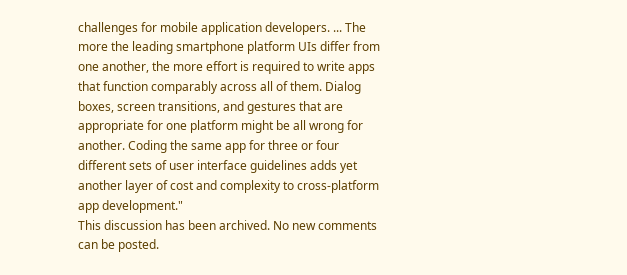challenges for mobile application developers. ... The more the leading smartphone platform UIs differ from one another, the more effort is required to write apps that function comparably across all of them. Dialog boxes, screen transitions, and gestures that are appropriate for one platform might be all wrong for another. Coding the same app for three or four different sets of user interface guidelines adds yet another layer of cost and complexity to cross-platform app development."
This discussion has been archived. No new comments can be posted.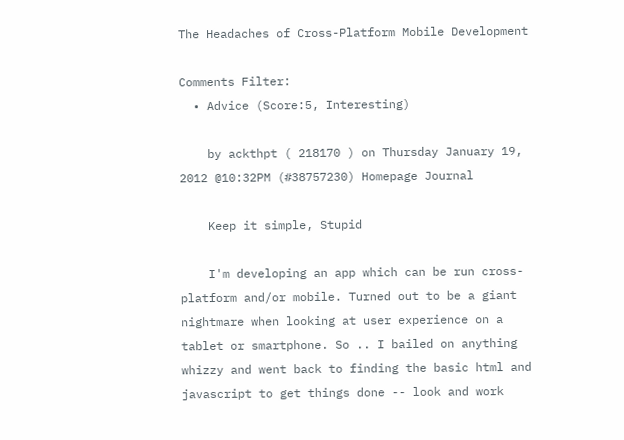The Headaches of Cross-Platform Mobile Development

Comments Filter:
  • Advice (Score:5, Interesting)

    by ackthpt ( 218170 ) on Thursday January 19, 2012 @10:32PM (#38757230) Homepage Journal

    Keep it simple, Stupid

    I'm developing an app which can be run cross-platform and/or mobile. Turned out to be a giant nightmare when looking at user experience on a tablet or smartphone. So .. I bailed on anything whizzy and went back to finding the basic html and javascript to get things done -- look and work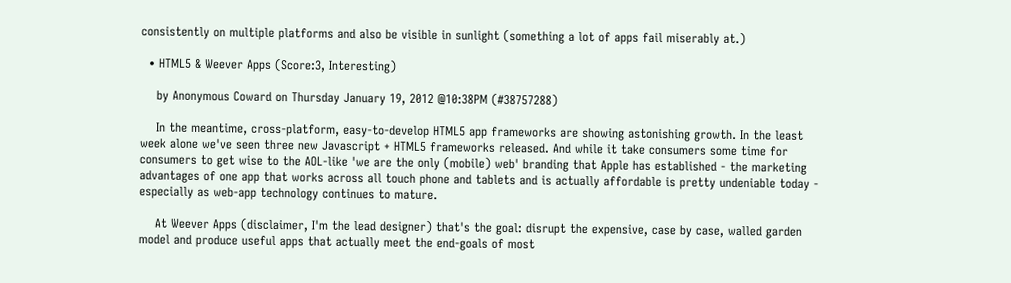consistently on multiple platforms and also be visible in sunlight (something a lot of apps fail miserably at.)

  • HTML5 & Weever Apps (Score:3, Interesting)

    by Anonymous Coward on Thursday January 19, 2012 @10:38PM (#38757288)

    In the meantime, cross-platform, easy-to-develop HTML5 app frameworks are showing astonishing growth. In the least week alone we've seen three new Javascript + HTML5 frameworks released. And while it take consumers some time for consumers to get wise to the AOL-like 'we are the only (mobile) web' branding that Apple has established - the marketing advantages of one app that works across all touch phone and tablets and is actually affordable is pretty undeniable today - especially as web-app technology continues to mature.

    At Weever Apps (disclaimer, I'm the lead designer) that's the goal: disrupt the expensive, case by case, walled garden model and produce useful apps that actually meet the end-goals of most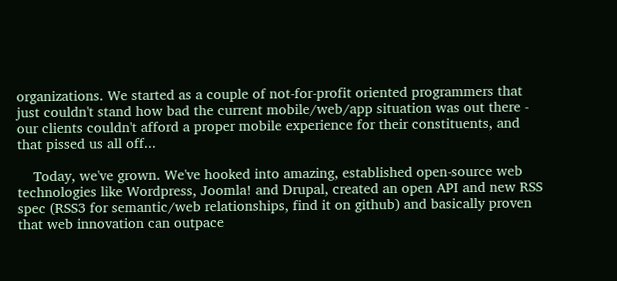organizations. We started as a couple of not-for-profit oriented programmers that just couldn't stand how bad the current mobile/web/app situation was out there - our clients couldn't afford a proper mobile experience for their constituents, and that pissed us all off...

    Today, we've grown. We've hooked into amazing, established open-source web technologies like Wordpress, Joomla! and Drupal, created an open API and new RSS spec (RSS3 for semantic/web relationships, find it on github) and basically proven that web innovation can outpace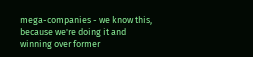mega-companies - we know this, because we're doing it and winning over former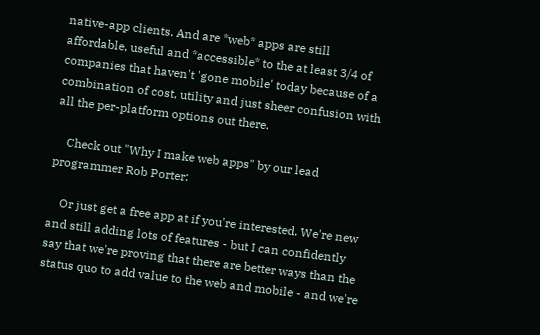native-app clients. And are *web* apps are still affordable, useful and *accessible* to the at least 3/4 of companies that haven't 'gone mobile' today because of a combination of cost, utility and just sheer confusion with all the per-platform options out there.

    Check out "Why I make web apps" by our lead programmer Rob Porter:

    Or just get a free app at if you're interested. We're new and still adding lots of features - but I can confidently say that we're proving that there are better ways than the status quo to add value to the web and mobile - and we're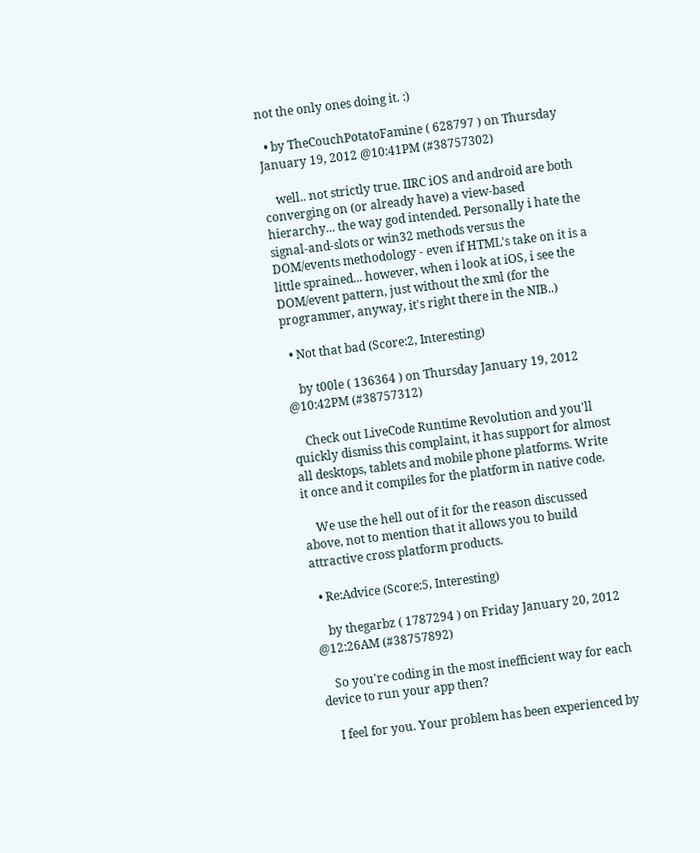not the only ones doing it. :)

  • by TheCouchPotatoFamine ( 628797 ) on Thursday January 19, 2012 @10:41PM (#38757302)

    well.. not strictly true. IIRC iOS and android are both converging on (or already have) a view-based hierarchy... the way god intended. Personally i hate the signal-and-slots or win32 methods versus the DOM/events methodology - even if HTML's take on it is a little sprained... however, when i look at iOS, i see the DOM/event pattern, just without the xml (for the programmer, anyway, it's right there in the NIB..)

  • Not that bad (Score:2, Interesting)

    by t00le ( 136364 ) on Thursday January 19, 2012 @10:42PM (#38757312)

    Check out LiveCode Runtime Revolution and you'll quickly dismiss this complaint, it has support for almost all desktops, tablets and mobile phone platforms. Write it once and it compiles for the platform in native code.

    We use the hell out of it for the reason discussed above, not to mention that it allows you to build attractive cross platform products.

  • Re:Advice (Score:5, Interesting)

    by thegarbz ( 1787294 ) on Friday January 20, 2012 @12:26AM (#38757892)

    So you're coding in the most inefficient way for each device to run your app then?

    I feel for you. Your problem has been experienced by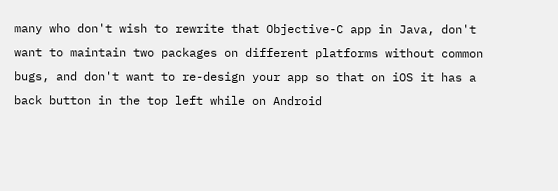many who don't wish to rewrite that Objective-C app in Java, don't want to maintain two packages on different platforms without common bugs, and don't want to re-design your app so that on iOS it has a back button in the top left while on Android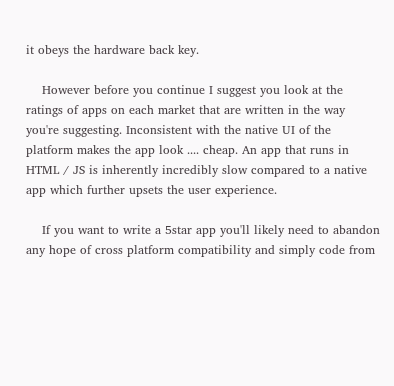it obeys the hardware back key.

    However before you continue I suggest you look at the ratings of apps on each market that are written in the way you're suggesting. Inconsistent with the native UI of the platform makes the app look .... cheap. An app that runs in HTML / JS is inherently incredibly slow compared to a native app which further upsets the user experience.

    If you want to write a 5star app you'll likely need to abandon any hope of cross platform compatibility and simply code from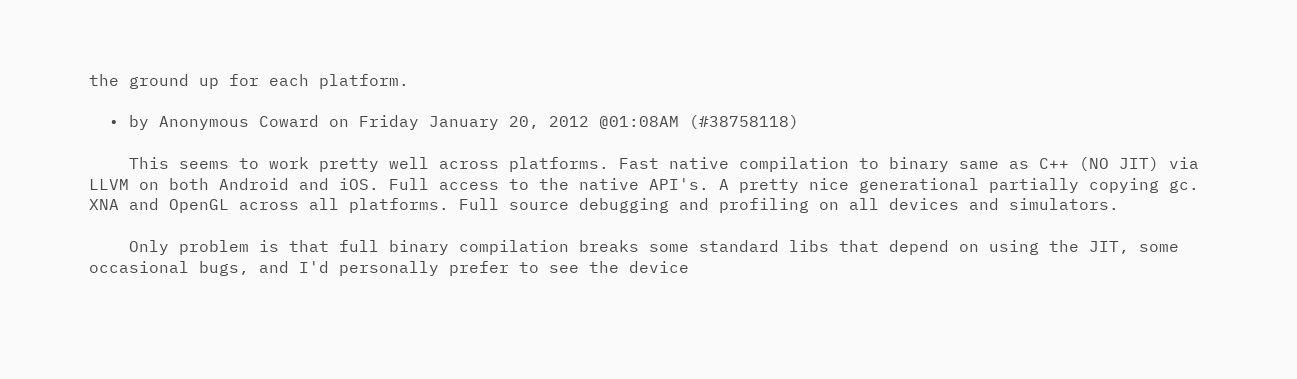the ground up for each platform.

  • by Anonymous Coward on Friday January 20, 2012 @01:08AM (#38758118)

    This seems to work pretty well across platforms. Fast native compilation to binary same as C++ (NO JIT) via LLVM on both Android and iOS. Full access to the native API's. A pretty nice generational partially copying gc. XNA and OpenGL across all platforms. Full source debugging and profiling on all devices and simulators.

    Only problem is that full binary compilation breaks some standard libs that depend on using the JIT, some occasional bugs, and I'd personally prefer to see the device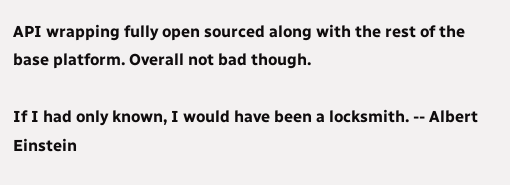API wrapping fully open sourced along with the rest of the base platform. Overall not bad though.

If I had only known, I would have been a locksmith. -- Albert Einstein